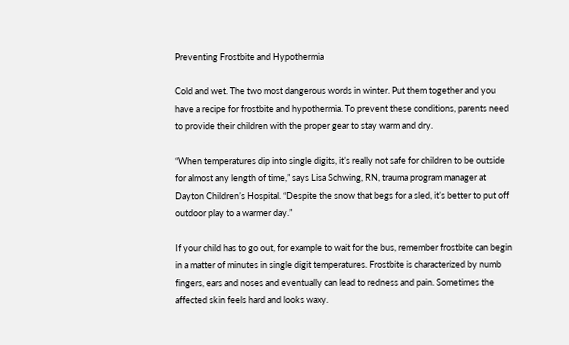Preventing Frostbite and Hypothermia

Cold and wet. The two most dangerous words in winter. Put them together and you have a recipe for frostbite and hypothermia. To prevent these conditions, parents need to provide their children with the proper gear to stay warm and dry.

“When temperatures dip into single digits, it’s really not safe for children to be outside for almost any length of time,” says Lisa Schwing, RN, trauma program manager at Dayton Children’s Hospital. “Despite the snow that begs for a sled, it’s better to put off outdoor play to a warmer day.”

If your child has to go out, for example to wait for the bus, remember frostbite can begin in a matter of minutes in single digit temperatures. Frostbite is characterized by numb fingers, ears and noses and eventually can lead to redness and pain. Sometimes the affected skin feels hard and looks waxy.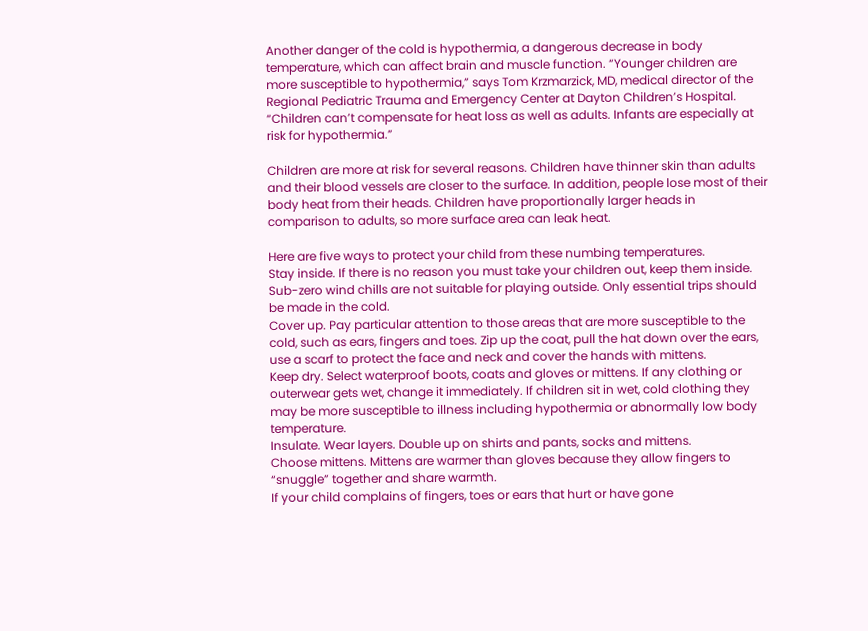Another danger of the cold is hypothermia, a dangerous decrease in body temperature, which can affect brain and muscle function. “Younger children are more susceptible to hypothermia,” says Tom Krzmarzick, MD, medical director of the Regional Pediatric Trauma and Emergency Center at Dayton Children’s Hospital. “Children can’t compensate for heat loss as well as adults. Infants are especially at risk for hypothermia.”

Children are more at risk for several reasons. Children have thinner skin than adults and their blood vessels are closer to the surface. In addition, people lose most of their body heat from their heads. Children have proportionally larger heads in comparison to adults, so more surface area can leak heat.

Here are five ways to protect your child from these numbing temperatures.
Stay inside. If there is no reason you must take your children out, keep them inside. Sub-zero wind chills are not suitable for playing outside. Only essential trips should be made in the cold.
Cover up. Pay particular attention to those areas that are more susceptible to the cold, such as ears, fingers and toes. Zip up the coat, pull the hat down over the ears, use a scarf to protect the face and neck and cover the hands with mittens.
Keep dry. Select waterproof boots, coats and gloves or mittens. If any clothing or outerwear gets wet, change it immediately. If children sit in wet, cold clothing they may be more susceptible to illness including hypothermia or abnormally low body temperature.
Insulate. Wear layers. Double up on shirts and pants, socks and mittens.
Choose mittens. Mittens are warmer than gloves because they allow fingers to “snuggle” together and share warmth.
If your child complains of fingers, toes or ears that hurt or have gone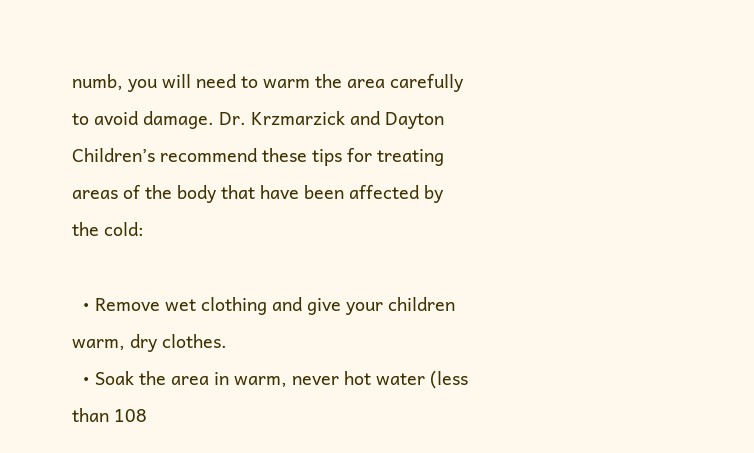numb, you will need to warm the area carefully to avoid damage. Dr. Krzmarzick and Dayton Children’s recommend these tips for treating areas of the body that have been affected by the cold:

  • Remove wet clothing and give your children warm, dry clothes.
  • Soak the area in warm, never hot water (less than 108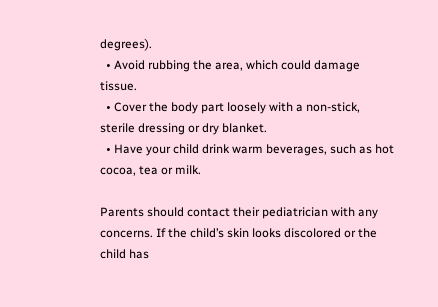degrees).
  • Avoid rubbing the area, which could damage tissue.
  • Cover the body part loosely with a non-stick, sterile dressing or dry blanket.
  • Have your child drink warm beverages, such as hot cocoa, tea or milk.

Parents should contact their pediatrician with any concerns. If the child’s skin looks discolored or the child has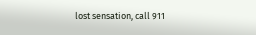lost sensation, call 911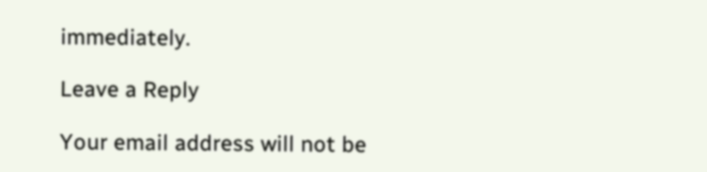immediately.

Leave a Reply

Your email address will not be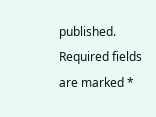published. Required fields are marked *